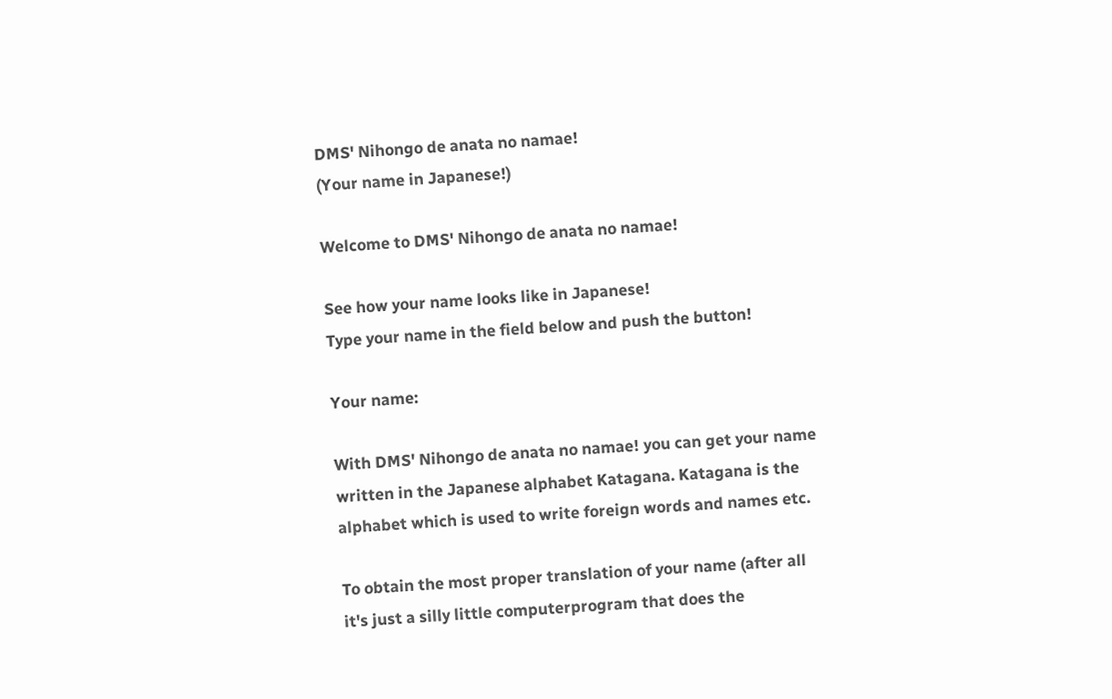DMS' Nihongo de anata no namae!
(Your name in Japanese!)

Welcome to DMS' Nihongo de anata no namae!

See how your name looks like in Japanese!
Type your name in the field below and push the button!

Your name:

With DMS' Nihongo de anata no namae! you can get your name written in the Japanese alphabet Katagana. Katagana is the alphabet which is used to write foreign words and names etc.

To obtain the most proper translation of your name (after all it's just a silly little computerprogram that does the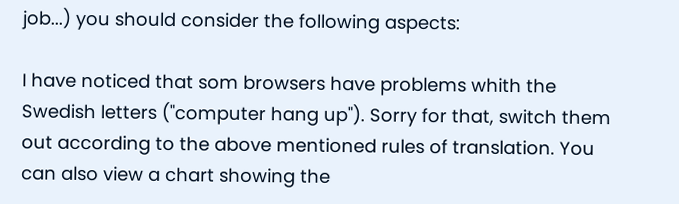job...) you should consider the following aspects:

I have noticed that som browsers have problems whith the Swedish letters ("computer hang up"). Sorry for that, switch them out according to the above mentioned rules of translation. You can also view a chart showing the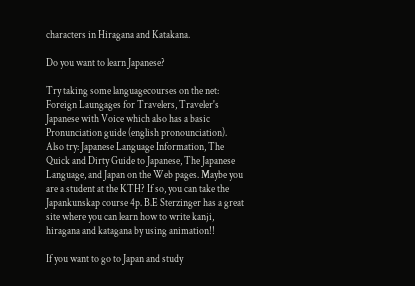characters in Hiragana and Katakana.

Do you want to learn Japanese?

Try taking some languagecourses on the net: Foreign Laungages for Travelers, Traveler's Japanese with Voice which also has a basic Pronunciation guide (english pronounciation). Also try: Japanese Language Information, The Quick and Dirty Guide to Japanese, The Japanese Language, and Japan on the Web pages. Maybe you are a student at the KTH? If so, you can take the Japankunskap course 4p. B.E Sterzinger has a great site where you can learn how to write kanji, hiragana and katagana by using animation!!

If you want to go to Japan and study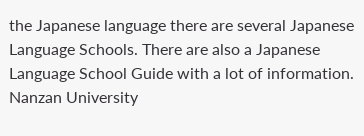the Japanese language there are several Japanese Language Schools. There are also a Japanese Language School Guide with a lot of information. Nanzan University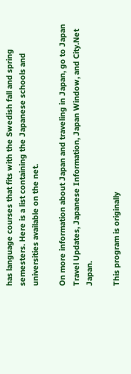has language courses that fits with the Swedish fall and spring semesters. Here is a list containing the Japanese schools and universities available on the net.

On more information about Japan and traveling in Japan, go to Japan Travel Updates, Japanese Information, Japan Window, and City.Net Japan.

This program is originally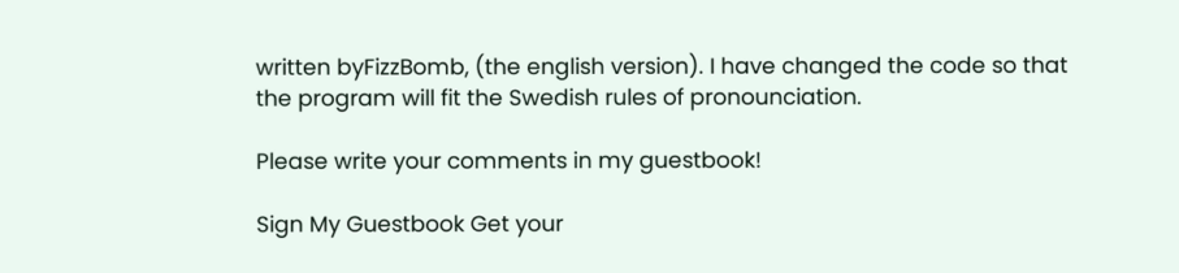written byFizzBomb, (the english version). I have changed the code so that the program will fit the Swedish rules of pronounciation.

Please write your comments in my guestbook!

Sign My Guestbook Get your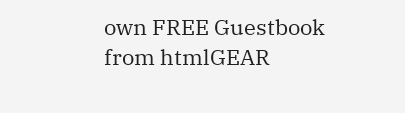own FREE Guestbook from htmlGEAR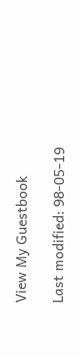View My Guestbook

Last modified: 98-05-19